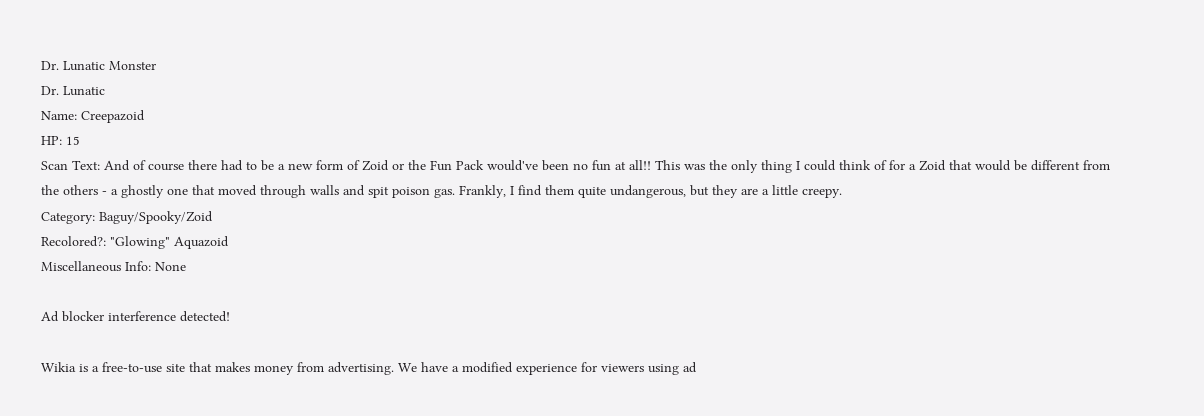Dr. Lunatic Monster
Dr. Lunatic
Name: Creepazoid
HP: 15
Scan Text: And of course there had to be a new form of Zoid or the Fun Pack would've been no fun at all!! This was the only thing I could think of for a Zoid that would be different from the others - a ghostly one that moved through walls and spit poison gas. Frankly, I find them quite undangerous, but they are a little creepy.
Category: Baguy/Spooky/Zoid
Recolored?: "Glowing" Aquazoid
Miscellaneous Info: None

Ad blocker interference detected!

Wikia is a free-to-use site that makes money from advertising. We have a modified experience for viewers using ad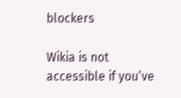blockers

Wikia is not accessible if you’ve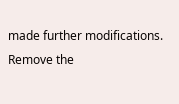made further modifications. Remove the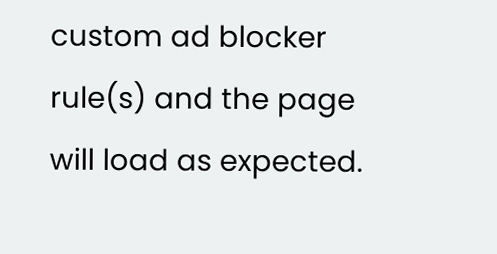custom ad blocker rule(s) and the page will load as expected.